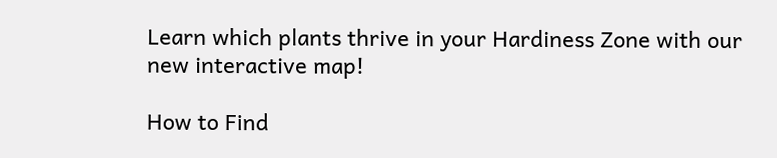Learn which plants thrive in your Hardiness Zone with our new interactive map!

How to Find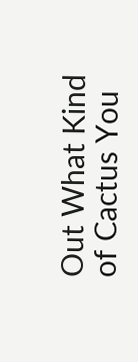Out What Kind of Cactus You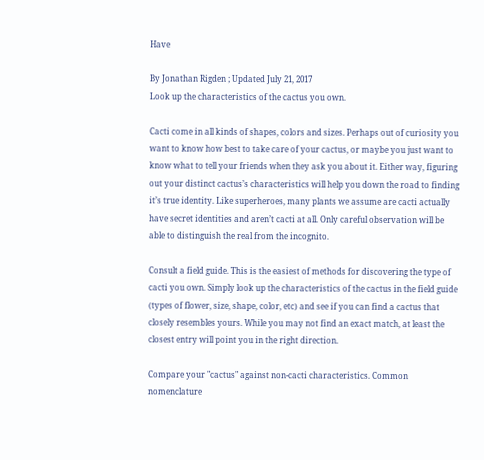Have

By Jonathan Rigden ; Updated July 21, 2017
Look up the characteristics of the cactus you own.

Cacti come in all kinds of shapes, colors and sizes. Perhaps out of curiosity you want to know how best to take care of your cactus, or maybe you just want to know what to tell your friends when they ask you about it. Either way, figuring out your distinct cactus’s characteristics will help you down the road to finding it’s true identity. Like superheroes, many plants we assume are cacti actually have secret identities and aren’t cacti at all. Only careful observation will be able to distinguish the real from the incognito.

Consult a field guide. This is the easiest of methods for discovering the type of cacti you own. Simply look up the characteristics of the cactus in the field guide (types of flower, size, shape, color, etc) and see if you can find a cactus that closely resembles yours. While you may not find an exact match, at least the closest entry will point you in the right direction.

Compare your "cactus" against non-cacti characteristics. Common nomenclature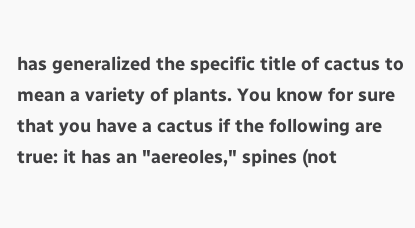has generalized the specific title of cactus to mean a variety of plants. You know for sure that you have a cactus if the following are true: it has an "aereoles," spines (not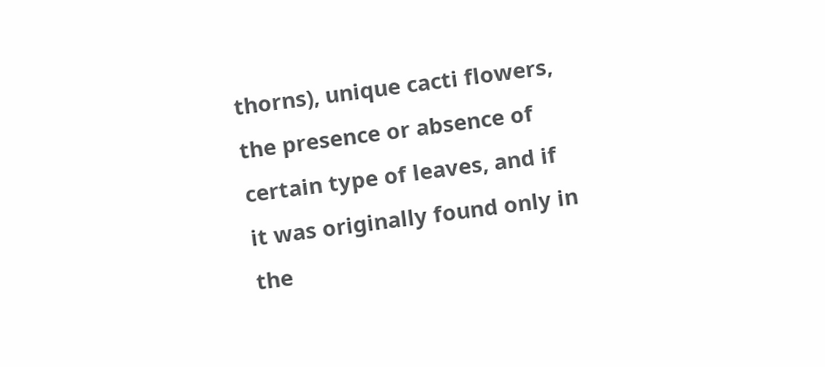thorns), unique cacti flowers, the presence or absence of certain type of leaves, and if it was originally found only in the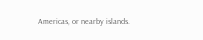Americas, or nearby islands.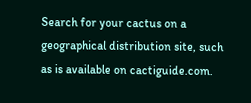Search for your cactus on a geographical distribution site, such as is available on cactiguide.com.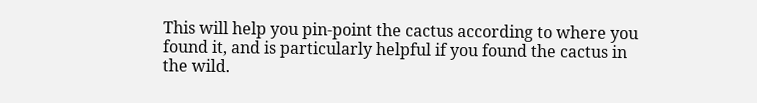This will help you pin-point the cactus according to where you found it, and is particularly helpful if you found the cactus in the wild.